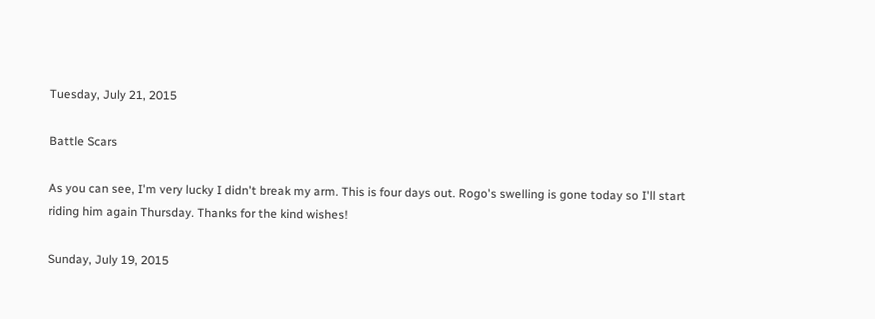Tuesday, July 21, 2015

Battle Scars

As you can see, I'm very lucky I didn't break my arm. This is four days out. Rogo's swelling is gone today so I'll start riding him again Thursday. Thanks for the kind wishes!

Sunday, July 19, 2015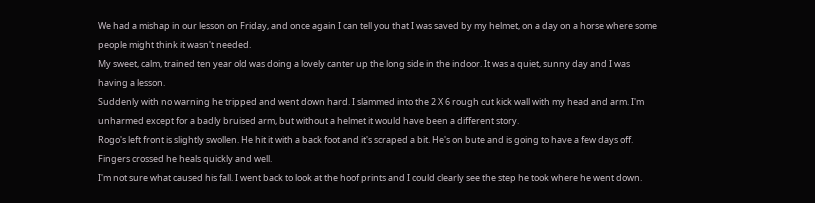We had a mishap in our lesson on Friday, and once again I can tell you that I was saved by my helmet, on a day on a horse where some people might think it wasn't needed.
My sweet, calm, trained ten year old was doing a lovely canter up the long side in the indoor. It was a quiet, sunny day and I was having a lesson.
Suddenly with no warning he tripped and went down hard. I slammed into the 2 X 6 rough cut kick wall with my head and arm. I'm unharmed except for a badly bruised arm, but without a helmet it would have been a different story.
Rogo's left front is slightly swollen. He hit it with a back foot and it's scraped a bit. He's on bute and is going to have a few days off. Fingers crossed he heals quickly and well.
I'm not sure what caused his fall. I went back to look at the hoof prints and I could clearly see the step he took where he went down.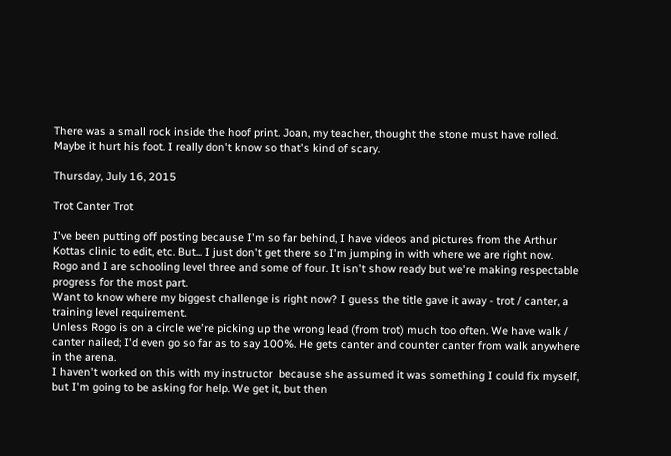There was a small rock inside the hoof print. Joan, my teacher, thought the stone must have rolled. Maybe it hurt his foot. I really don't know so that's kind of scary.

Thursday, July 16, 2015

Trot Canter Trot

I've been putting off posting because I'm so far behind, I have videos and pictures from the Arthur Kottas clinic to edit, etc. But... I just don't get there so I'm jumping in with where we are right now.
Rogo and I are schooling level three and some of four. It isn't show ready but we're making respectable progress for the most part.
Want to know where my biggest challenge is right now? I guess the title gave it away - trot / canter, a training level requirement.
Unless Rogo is on a circle we're picking up the wrong lead (from trot) much too often. We have walk / canter nailed; I'd even go so far as to say 100%. He gets canter and counter canter from walk anywhere in the arena.
I haven't worked on this with my instructor  because she assumed it was something I could fix myself, but I'm going to be asking for help. We get it, but then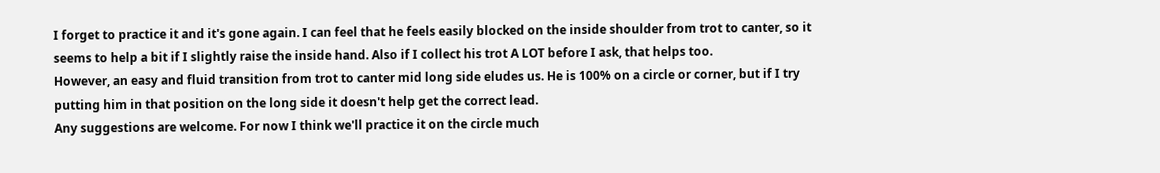I forget to practice it and it's gone again. I can feel that he feels easily blocked on the inside shoulder from trot to canter, so it seems to help a bit if I slightly raise the inside hand. Also if I collect his trot A LOT before I ask, that helps too.
However, an easy and fluid transition from trot to canter mid long side eludes us. He is 100% on a circle or corner, but if I try putting him in that position on the long side it doesn't help get the correct lead.
Any suggestions are welcome. For now I think we'll practice it on the circle much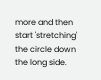more and then start 'stretching' the circle down the long side.